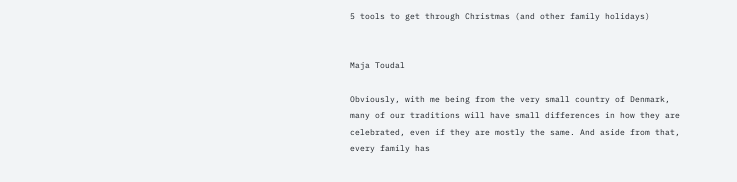5 tools to get through Christmas (and other family holidays)


Maja Toudal

Obviously, with me being from the very small country of Denmark, many of our traditions will have small differences in how they are celebrated, even if they are mostly the same. And aside from that, every family has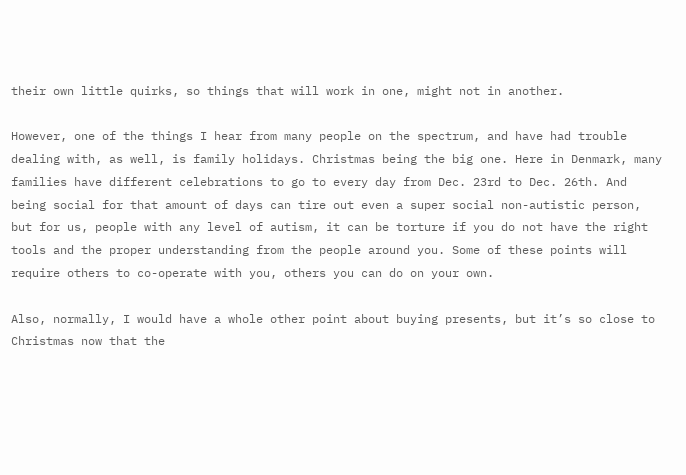their own little quirks, so things that will work in one, might not in another.

However, one of the things I hear from many people on the spectrum, and have had trouble dealing with, as well, is family holidays. Christmas being the big one. Here in Denmark, many families have different celebrations to go to every day from Dec. 23rd to Dec. 26th. And being social for that amount of days can tire out even a super social non-autistic person, but for us, people with any level of autism, it can be torture if you do not have the right tools and the proper understanding from the people around you. Some of these points will require others to co-operate with you, others you can do on your own.

Also, normally, I would have a whole other point about buying presents, but it’s so close to Christmas now that the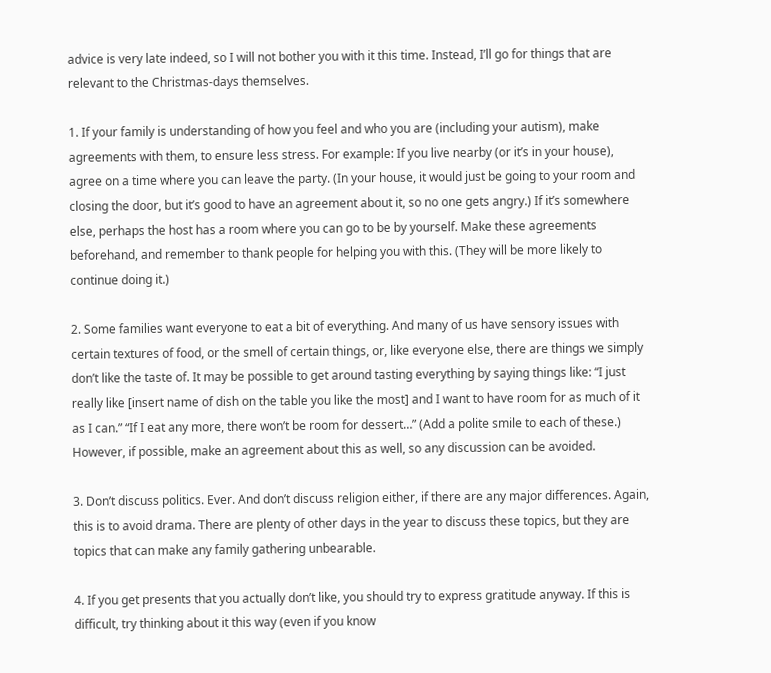advice is very late indeed, so I will not bother you with it this time. Instead, I’ll go for things that are relevant to the Christmas-days themselves.

1. If your family is understanding of how you feel and who you are (including your autism), make agreements with them, to ensure less stress. For example: If you live nearby (or it’s in your house), agree on a time where you can leave the party. (In your house, it would just be going to your room and closing the door, but it’s good to have an agreement about it, so no one gets angry.) If it’s somewhere else, perhaps the host has a room where you can go to be by yourself. Make these agreements beforehand, and remember to thank people for helping you with this. (They will be more likely to continue doing it.)

2. Some families want everyone to eat a bit of everything. And many of us have sensory issues with certain textures of food, or the smell of certain things, or, like everyone else, there are things we simply don’t like the taste of. It may be possible to get around tasting everything by saying things like: “I just really like [insert name of dish on the table you like the most] and I want to have room for as much of it as I can.” “If I eat any more, there won’t be room for dessert…” (Add a polite smile to each of these.) However, if possible, make an agreement about this as well, so any discussion can be avoided.

3. Don’t discuss politics. Ever. And don’t discuss religion either, if there are any major differences. Again, this is to avoid drama. There are plenty of other days in the year to discuss these topics, but they are topics that can make any family gathering unbearable.

4. If you get presents that you actually don’t like, you should try to express gratitude anyway. If this is difficult, try thinking about it this way (even if you know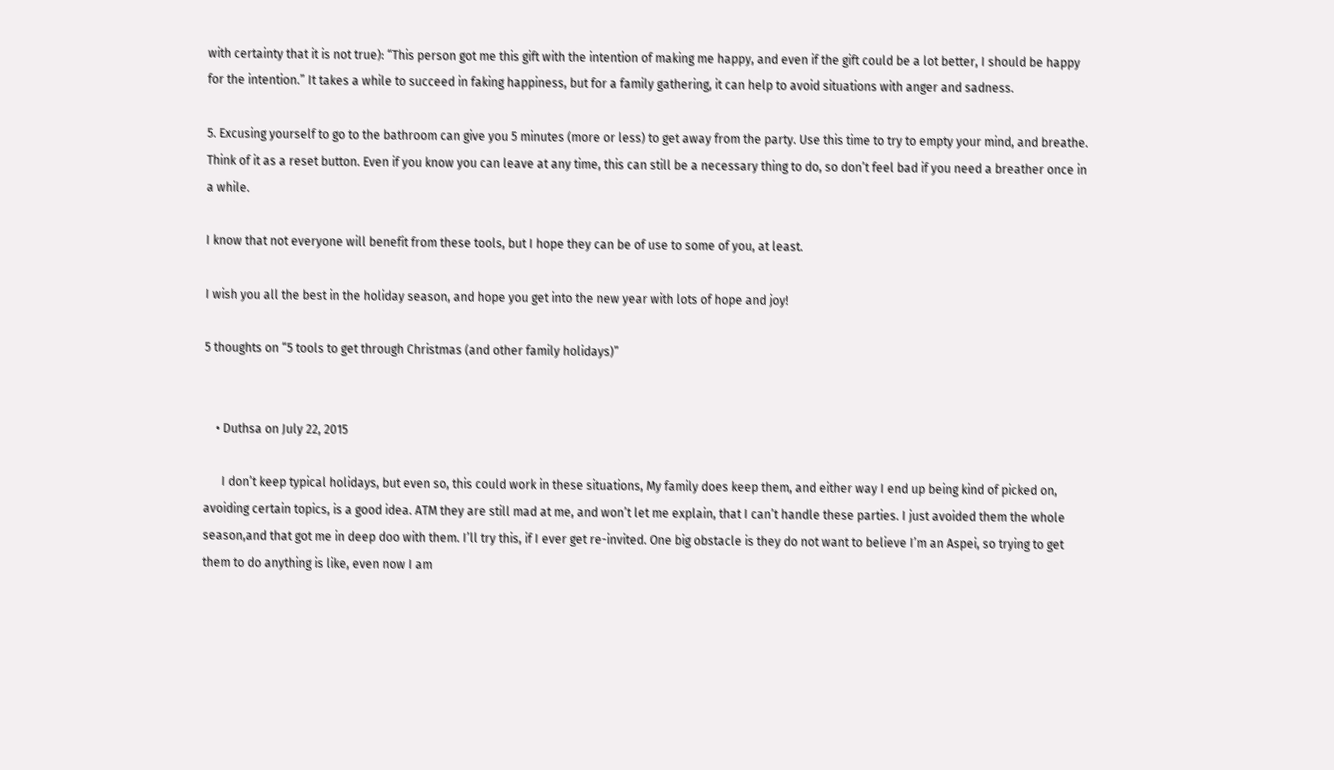with certainty that it is not true): “This person got me this gift with the intention of making me happy, and even if the gift could be a lot better, I should be happy for the intention.” It takes a while to succeed in faking happiness, but for a family gathering, it can help to avoid situations with anger and sadness.

5. Excusing yourself to go to the bathroom can give you 5 minutes (more or less) to get away from the party. Use this time to try to empty your mind, and breathe. Think of it as a reset button. Even if you know you can leave at any time, this can still be a necessary thing to do, so don’t feel bad if you need a breather once in a while.

I know that not everyone will benefit from these tools, but I hope they can be of use to some of you, at least.

I wish you all the best in the holiday season, and hope you get into the new year with lots of hope and joy!

5 thoughts on “5 tools to get through Christmas (and other family holidays)”


    • Duthsa on July 22, 2015

      I don’t keep typical holidays, but even so, this could work in these situations, My family does keep them, and either way I end up being kind of picked on, avoiding certain topics, is a good idea. ATM they are still mad at me, and won’t let me explain, that I can’t handle these parties. I just avoided them the whole season,and that got me in deep doo with them. I’ll try this, if I ever get re-invited. One big obstacle is they do not want to believe I’m an Aspei, so trying to get them to do anything is like, even now I am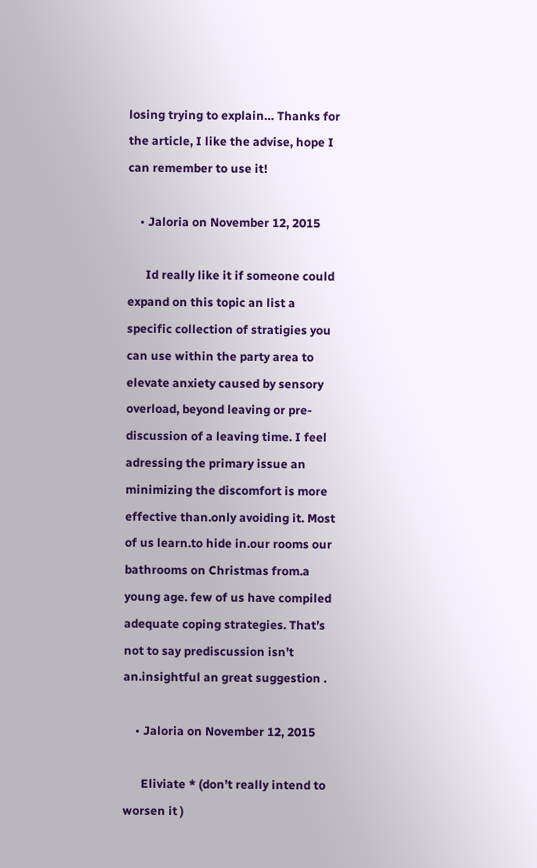losing trying to explain… Thanks for the article, I like the advise, hope I can remember to use it!

    • Jaloria on November 12, 2015

      Id really like it if someone could expand on this topic an list a specific collection of stratigies you can use within the party area to elevate anxiety caused by sensory overload, beyond leaving or pre-discussion of a leaving time. I feel adressing the primary issue an minimizing the discomfort is more effective than.only avoiding it. Most of us learn.to hide in.our rooms our bathrooms on Christmas from.a young age. few of us have compiled adequate coping strategies. That’s not to say prediscussion isn’t an.insightful an great suggestion .

    • Jaloria on November 12, 2015

      Eliviate * (don’t really intend to worsen it )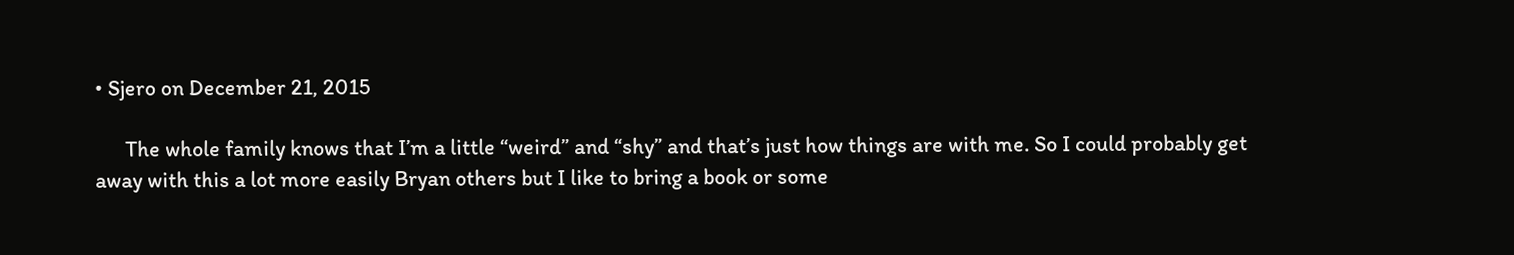• Sjero on December 21, 2015

      The whole family knows that I’m a little “weird” and “shy” and that’s just how things are with me. So I could probably get away with this a lot more easily Bryan others but I like to bring a book or some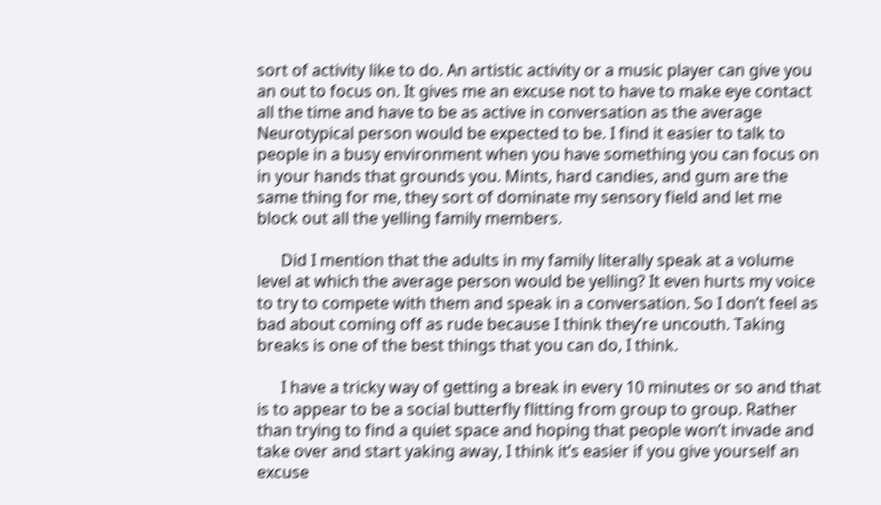sort of activity like to do. An artistic activity or a music player can give you an out to focus on. It gives me an excuse not to have to make eye contact all the time and have to be as active in conversation as the average Neurotypical person would be expected to be. I find it easier to talk to people in a busy environment when you have something you can focus on in your hands that grounds you. Mints, hard candies, and gum are the same thing for me, they sort of dominate my sensory field and let me block out all the yelling family members.

      Did I mention that the adults in my family literally speak at a volume level at which the average person would be yelling? It even hurts my voice to try to compete with them and speak in a conversation. So I don’t feel as bad about coming off as rude because I think they’re uncouth. Taking breaks is one of the best things that you can do, I think.

      I have a tricky way of getting a break in every 10 minutes or so and that is to appear to be a social butterfly flitting from group to group. Rather than trying to find a quiet space and hoping that people won’t invade and take over and start yaking away, I think it’s easier if you give yourself an excuse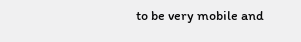to be very mobile and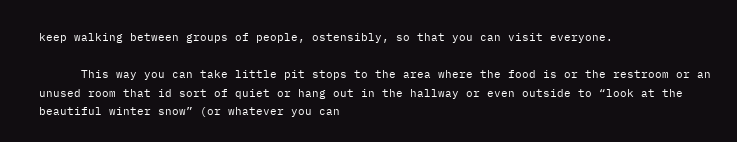keep walking between groups of people, ostensibly, so that you can visit everyone.

      This way you can take little pit stops to the area where the food is or the restroom or an unused room that id sort of quiet or hang out in the hallway or even outside to “look at the beautiful winter snow” (or whatever you can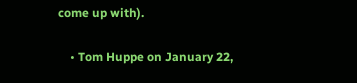come up with).

    • Tom Huppe on January 22,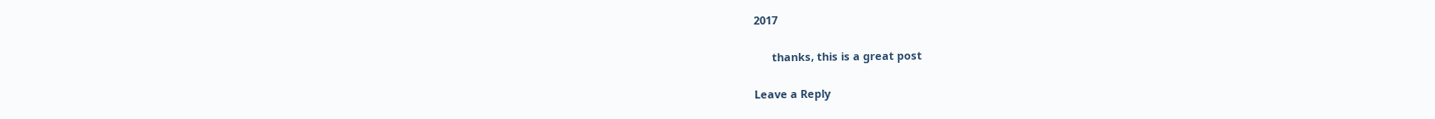2017

      thanks, this is a great post

Leave a Reply